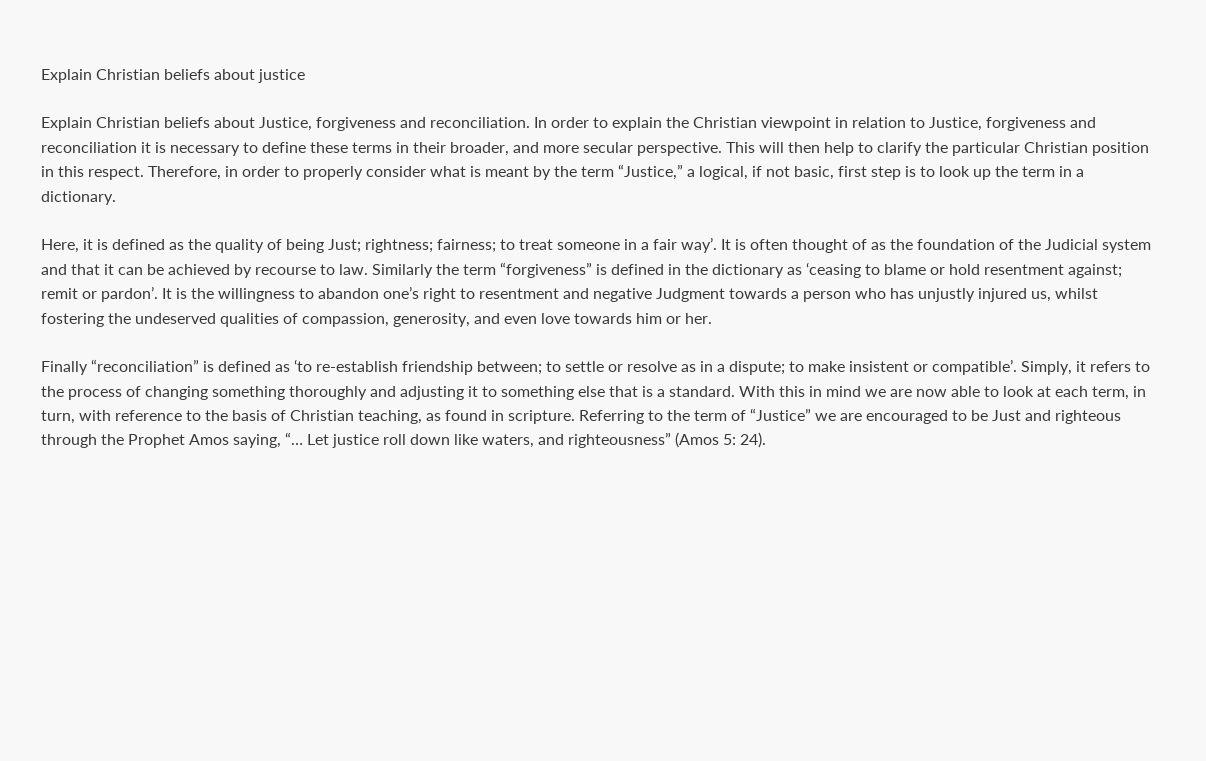Explain Christian beliefs about justice

Explain Christian beliefs about Justice, forgiveness and reconciliation. In order to explain the Christian viewpoint in relation to Justice, forgiveness and reconciliation it is necessary to define these terms in their broader, and more secular perspective. This will then help to clarify the particular Christian position in this respect. Therefore, in order to properly consider what is meant by the term “Justice,” a logical, if not basic, first step is to look up the term in a dictionary.

Here, it is defined as the quality of being Just; rightness; fairness; to treat someone in a fair way’. It is often thought of as the foundation of the Judicial system and that it can be achieved by recourse to law. Similarly the term “forgiveness” is defined in the dictionary as ‘ceasing to blame or hold resentment against; remit or pardon’. It is the willingness to abandon one’s right to resentment and negative Judgment towards a person who has unjustly injured us, whilst fostering the undeserved qualities of compassion, generosity, and even love towards him or her.

Finally “reconciliation” is defined as ‘to re-establish friendship between; to settle or resolve as in a dispute; to make insistent or compatible’. Simply, it refers to the process of changing something thoroughly and adjusting it to something else that is a standard. With this in mind we are now able to look at each term, in turn, with reference to the basis of Christian teaching, as found in scripture. Referring to the term of “Justice” we are encouraged to be Just and righteous through the Prophet Amos saying, “… Let justice roll down like waters, and righteousness” (Amos 5: 24).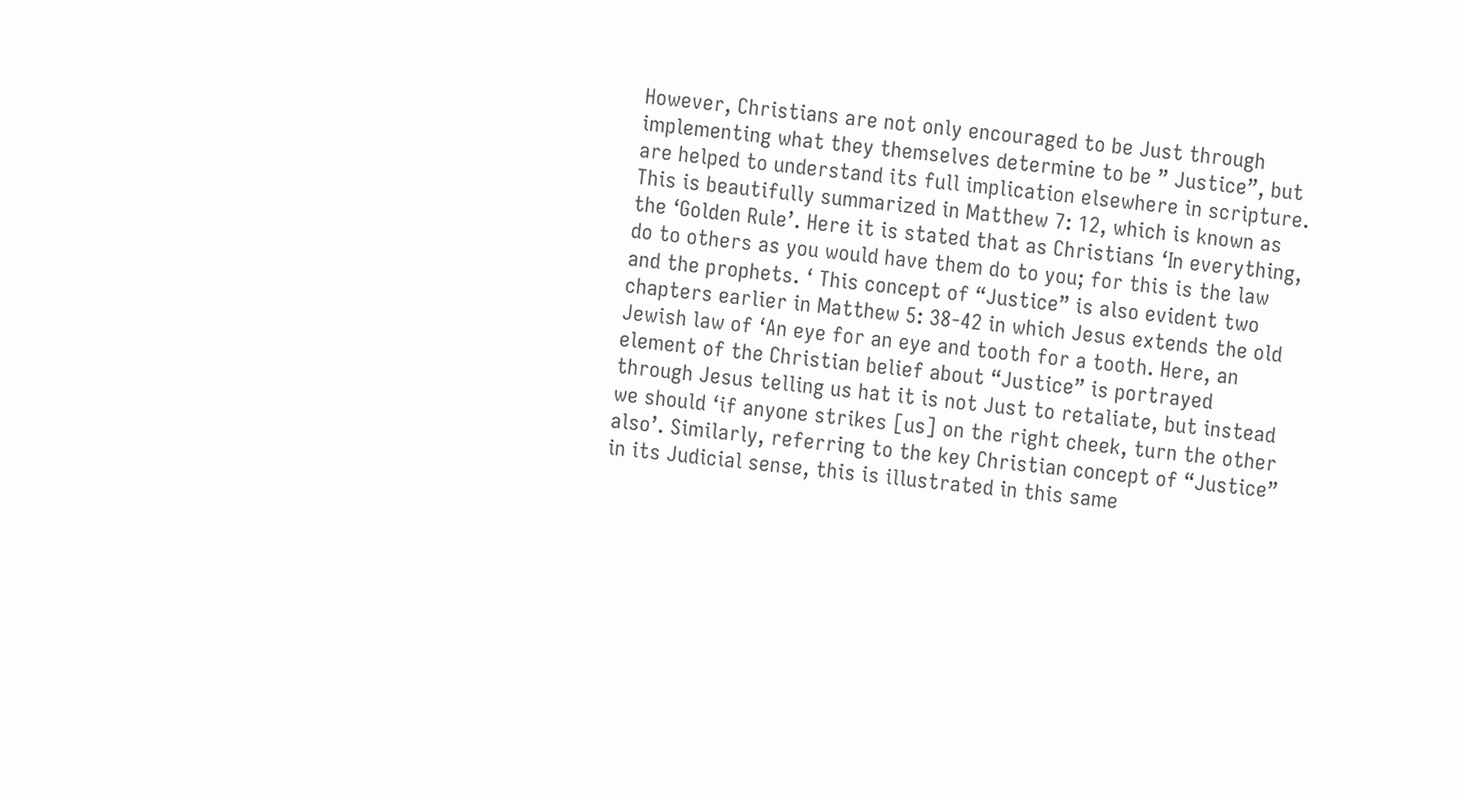However, Christians are not only encouraged to be Just through implementing what they themselves determine to be ” Justice”, but are helped to understand its full implication elsewhere in scripture. This is beautifully summarized in Matthew 7: 12, which is known as the ‘Golden Rule’. Here it is stated that as Christians ‘In everything, do to others as you would have them do to you; for this is the law and the prophets. ‘ This concept of “Justice” is also evident two chapters earlier in Matthew 5: 38-42 in which Jesus extends the old Jewish law of ‘An eye for an eye and tooth for a tooth. Here, an element of the Christian belief about “Justice” is portrayed through Jesus telling us hat it is not Just to retaliate, but instead we should ‘if anyone strikes [us] on the right cheek, turn the other also’. Similarly, referring to the key Christian concept of “Justice” in its Judicial sense, this is illustrated in this same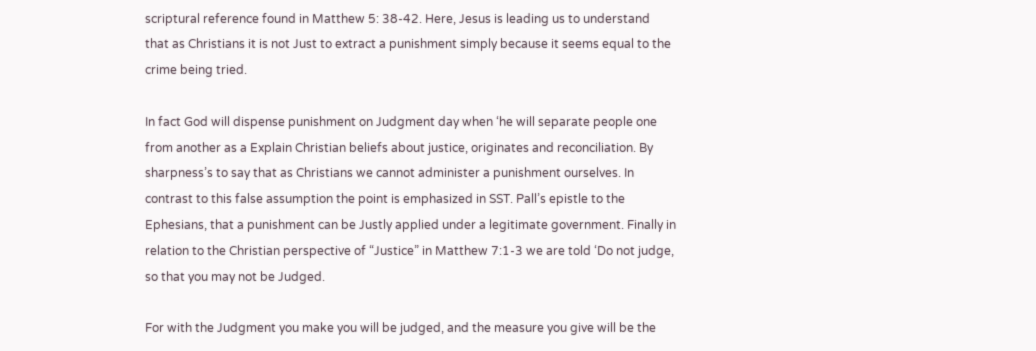scriptural reference found in Matthew 5: 38-42. Here, Jesus is leading us to understand that as Christians it is not Just to extract a punishment simply because it seems equal to the crime being tried.

In fact God will dispense punishment on Judgment day when ‘he will separate people one from another as a Explain Christian beliefs about justice, originates and reconciliation. By sharpness’s to say that as Christians we cannot administer a punishment ourselves. In contrast to this false assumption the point is emphasized in SST. Pall’s epistle to the Ephesians, that a punishment can be Justly applied under a legitimate government. Finally in relation to the Christian perspective of “Justice” in Matthew 7:1-3 we are told ‘Do not judge, so that you may not be Judged.

For with the Judgment you make you will be judged, and the measure you give will be the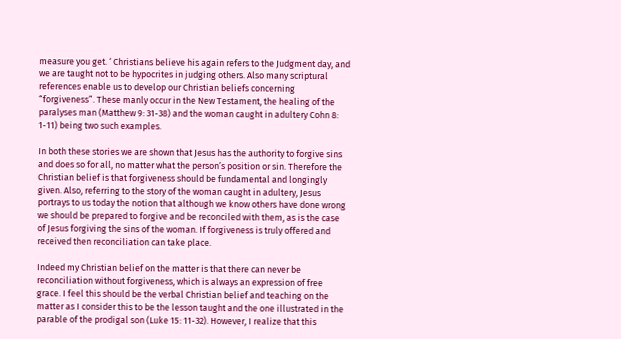measure you get. ‘ Christians believe his again refers to the Judgment day, and we are taught not to be hypocrites in judging others. Also many scriptural references enable us to develop our Christian beliefs concerning “forgiveness”. These manly occur in the New Testament, the healing of the paralyses man (Matthew 9: 31-38) and the woman caught in adultery Cohn 8: 1-11) being two such examples.

In both these stories we are shown that Jesus has the authority to forgive sins and does so for all, no matter what the person’s position or sin. Therefore the Christian belief is that forgiveness should be fundamental and longingly given. Also, referring to the story of the woman caught in adultery, Jesus portrays to us today the notion that although we know others have done wrong we should be prepared to forgive and be reconciled with them, as is the case of Jesus forgiving the sins of the woman. If forgiveness is truly offered and received then reconciliation can take place.

Indeed my Christian belief on the matter is that there can never be reconciliation without forgiveness, which is always an expression of free grace. I feel this should be the verbal Christian belief and teaching on the matter as I consider this to be the lesson taught and the one illustrated in the parable of the prodigal son (Luke 15: 11-32). However, I realize that this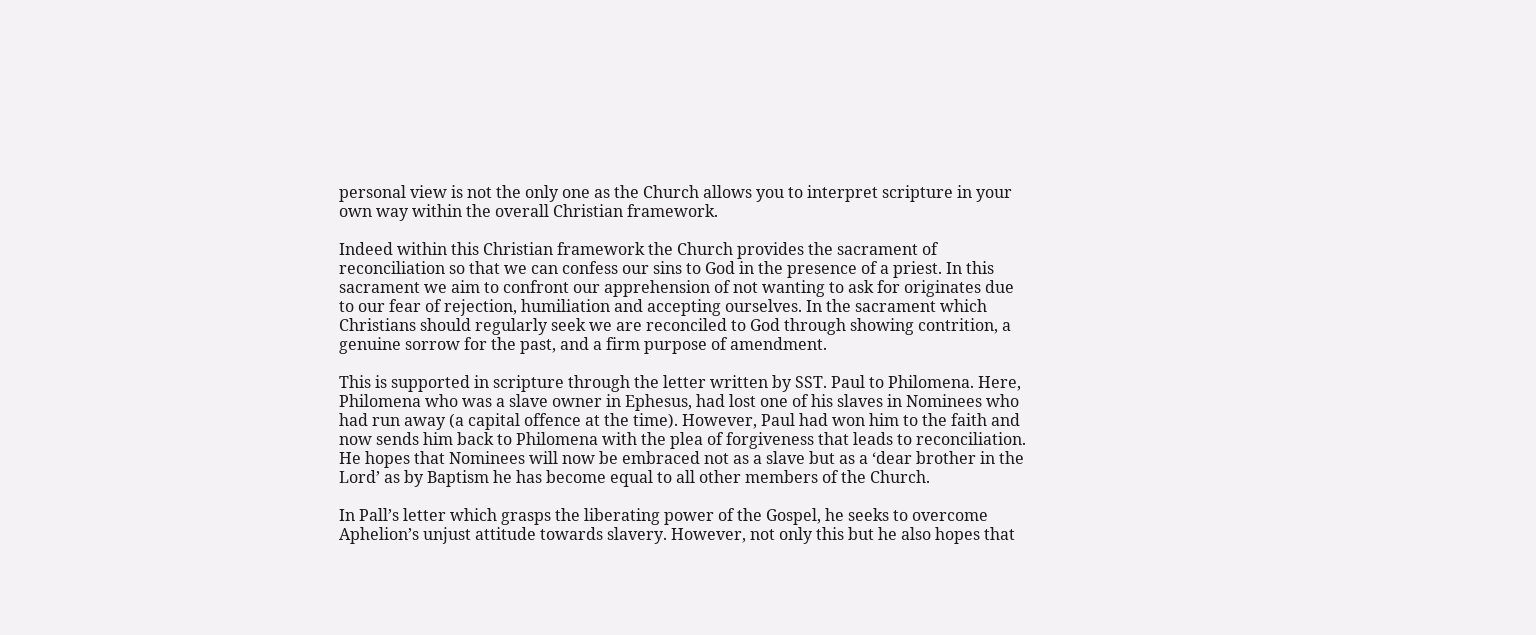personal view is not the only one as the Church allows you to interpret scripture in your own way within the overall Christian framework.

Indeed within this Christian framework the Church provides the sacrament of reconciliation so that we can confess our sins to God in the presence of a priest. In this sacrament we aim to confront our apprehension of not wanting to ask for originates due to our fear of rejection, humiliation and accepting ourselves. In the sacrament which Christians should regularly seek we are reconciled to God through showing contrition, a genuine sorrow for the past, and a firm purpose of amendment.

This is supported in scripture through the letter written by SST. Paul to Philomena. Here, Philomena who was a slave owner in Ephesus, had lost one of his slaves in Nominees who had run away (a capital offence at the time). However, Paul had won him to the faith and now sends him back to Philomena with the plea of forgiveness that leads to reconciliation. He hopes that Nominees will now be embraced not as a slave but as a ‘dear brother in the Lord’ as by Baptism he has become equal to all other members of the Church.

In Pall’s letter which grasps the liberating power of the Gospel, he seeks to overcome Aphelion’s unjust attitude towards slavery. However, not only this but he also hopes that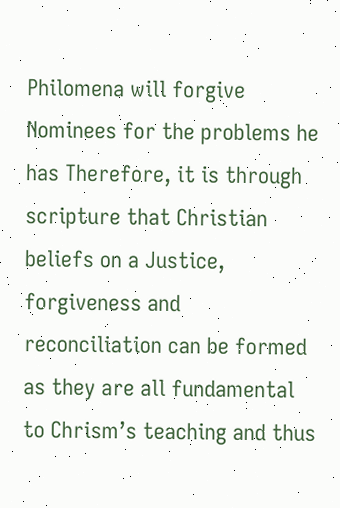Philomena will forgive Nominees for the problems he has Therefore, it is through scripture that Christian beliefs on a Justice, forgiveness and reconciliation can be formed as they are all fundamental to Chrism’s teaching and thus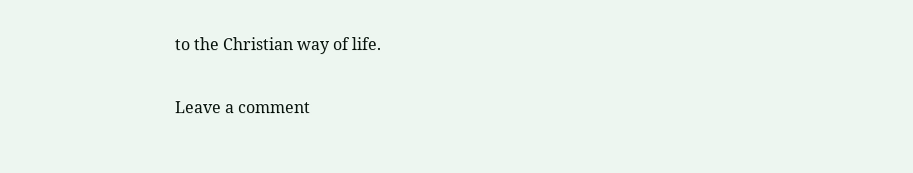to the Christian way of life.

Leave a comment